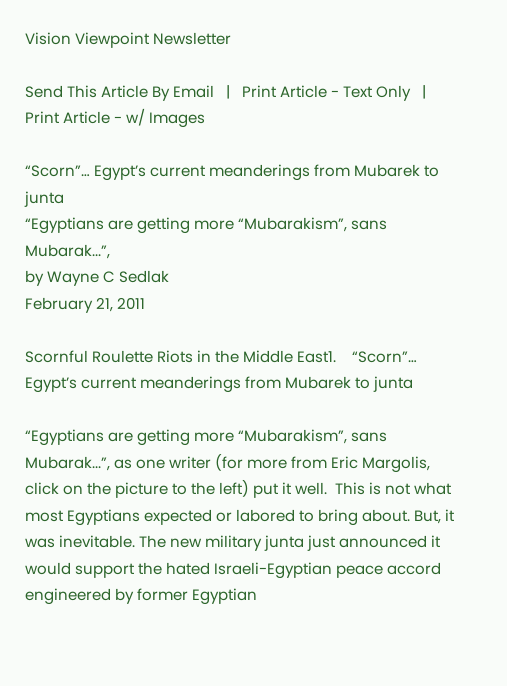Vision Viewpoint Newsletter

Send This Article By Email   |   Print Article - Text Only   |   Print Article - w/ Images

“Scorn”… Egypt’s current meanderings from Mubarek to junta
“Egyptians are getting more “Mubarakism”, sans Mubarak...”,
by Wayne C Sedlak
February 21, 2011

Scornful Roulette Riots in the Middle East1.    “Scorn”… Egypt’s current meanderings from Mubarek to junta

“Egyptians are getting more “Mubarakism”, sans Mubarak...”, as one writer (for more from Eric Margolis, click on the picture to the left) put it well.  This is not what most Egyptians expected or labored to bring about. But, it was inevitable. The new military junta just announced it would support the hated Israeli-Egyptian peace accord engineered by former Egyptian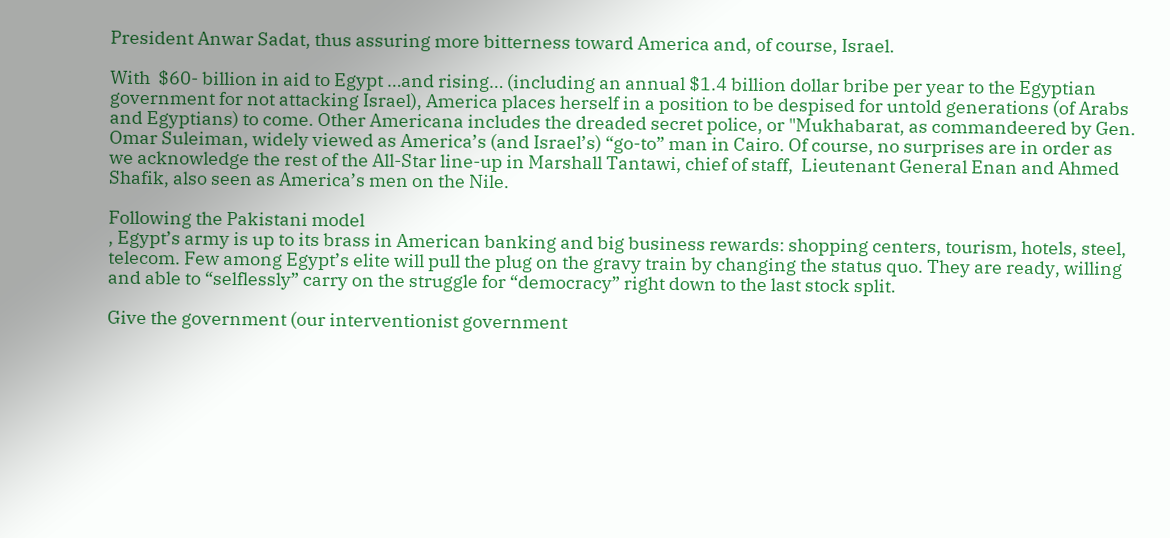President Anwar Sadat, thus assuring more bitterness toward America and, of course, Israel.

With  $60- billion in aid to Egypt …and rising… (including an annual $1.4 billion dollar bribe per year to the Egyptian government for not attacking Israel), America places herself in a position to be despised for untold generations (of Arabs and Egyptians) to come. Other Americana includes the dreaded secret police, or "Mukhabarat, as commandeered by Gen. Omar Suleiman, widely viewed as America’s (and Israel’s) “go-to” man in Cairo. Of course, no surprises are in order as we acknowledge the rest of the All-Star line-up in Marshall Tantawi, chief of staff,  Lieutenant General Enan and Ahmed Shafik, also seen as America’s men on the Nile.

Following the Pakistani model
, Egypt’s army is up to its brass in American banking and big business rewards: shopping centers, tourism, hotels, steel, telecom. Few among Egypt’s elite will pull the plug on the gravy train by changing the status quo. They are ready, willing and able to “selflessly” carry on the struggle for “democracy” right down to the last stock split.

Give the government (our interventionist government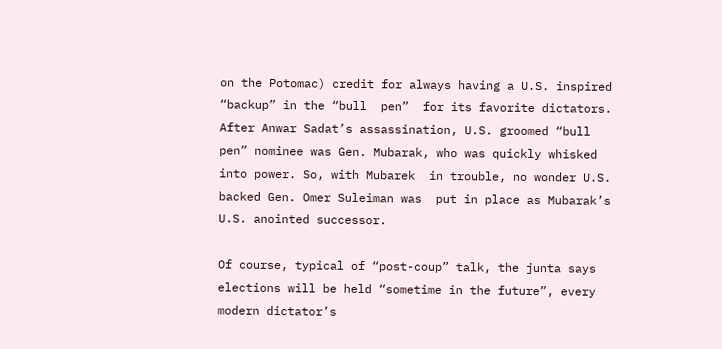on the Potomac) credit for always having a U.S. inspired “backup” in the “bull  pen”  for its favorite dictators.  After Anwar Sadat’s assassination, U.S. groomed “bull pen” nominee was Gen. Mubarak, who was quickly whisked into power. So, with Mubarek  in trouble, no wonder U.S. backed Gen. Omer Suleiman was  put in place as Mubarak’s U.S. anointed successor.

Of course, typical of “post-coup” talk, the junta says elections will be held “sometime in the future”, every modern dictator’s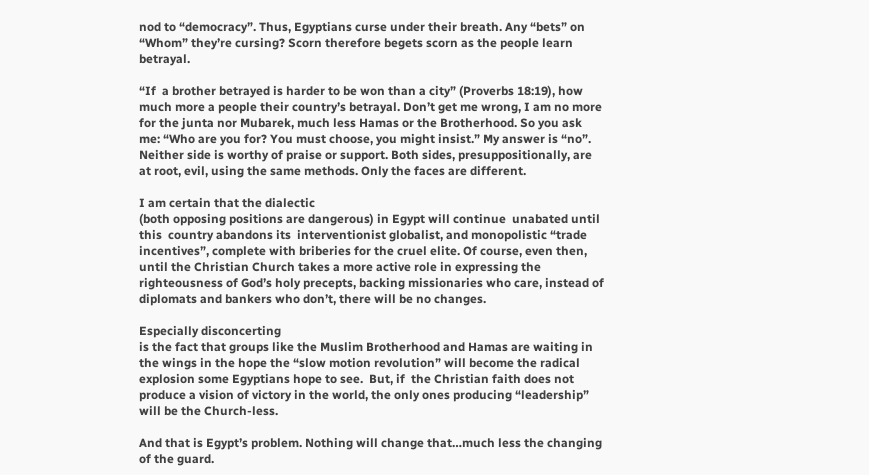nod to “democracy”. Thus, Egyptians curse under their breath. Any “bets” on “Whom” they’re cursing? Scorn therefore begets scorn as the people learn betrayal.

“If  a brother betrayed is harder to be won than a city” (Proverbs 18:19), how much more a people their country’s betrayal. Don’t get me wrong, I am no more for the junta nor Mubarek, much less Hamas or the Brotherhood. So you ask me: “Who are you for? You must choose, you might insist.” My answer is “no”. Neither side is worthy of praise or support. Both sides, presuppositionally, are at root, evil, using the same methods. Only the faces are different.

I am certain that the dialectic
(both opposing positions are dangerous) in Egypt will continue  unabated until this  country abandons its  interventionist globalist, and monopolistic “trade incentives”, complete with briberies for the cruel elite. Of course, even then, until the Christian Church takes a more active role in expressing the righteousness of God’s holy precepts, backing missionaries who care, instead of diplomats and bankers who don’t, there will be no changes.

Especially disconcerting
is the fact that groups like the Muslim Brotherhood and Hamas are waiting in the wings in the hope the “slow motion revolution” will become the radical explosion some Egyptians hope to see.  But, if  the Christian faith does not produce a vision of victory in the world, the only ones producing “leadership” will be the Church-less.

And that is Egypt’s problem. Nothing will change that…much less the changing of the guard.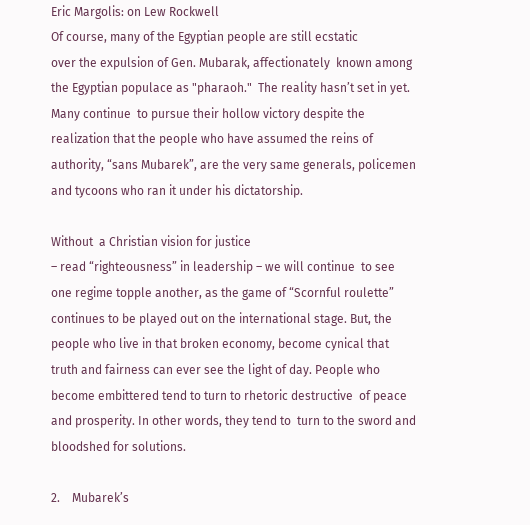Eric Margolis: on Lew Rockwell
Of course, many of the Egyptian people are still ecstatic
over the expulsion of Gen. Mubarak, affectionately  known among the Egyptian populace as "pharaoh."  The reality hasn’t set in yet. Many continue  to pursue their hollow victory despite the realization that the people who have assumed the reins of authority, “sans Mubarek”, are the very same generals, policemen and tycoons who ran it under his dictatorship.

Without  a Christian vision for justice
– read “righteousness” in leadership – we will continue  to see one regime topple another, as the game of “Scornful roulette” continues to be played out on the international stage. But, the people who live in that broken economy, become cynical that truth and fairness can ever see the light of day. People who become embittered tend to turn to rhetoric destructive  of peace and prosperity. In other words, they tend to  turn to the sword and bloodshed for solutions.

2.    Mubarek’s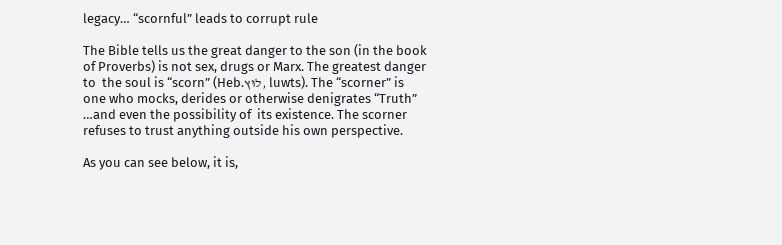legacy… “scornful” leads to corrupt rule

The Bible tells us the great danger to the son (in the book of Proverbs) is not sex, drugs or Marx. The greatest danger to  the soul is “scorn” (Heb.לוּץ, luwts). The “scorner” is  one who mocks, derides or otherwise denigrates “Truth” …and even the possibility of  its existence. The scorner refuses to trust anything outside his own perspective.

As you can see below, it is,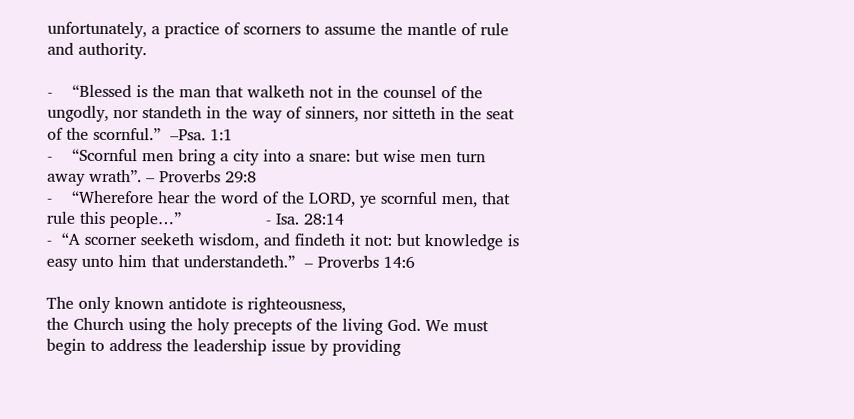unfortunately, a practice of scorners to assume the mantle of rule and authority.

-    “Blessed is the man that walketh not in the counsel of the ungodly, nor standeth in the way of sinners, nor sitteth in the seat of the scornful.”  –Psa. 1:1
-    “Scornful men bring a city into a snare: but wise men turn away wrath”. – Proverbs 29:8
-    “Wherefore hear the word of the LORD, ye scornful men, that rule this people…”                 - Isa. 28:14
-  “A scorner seeketh wisdom, and findeth it not: but knowledge is easy unto him that understandeth.”  – Proverbs 14:6

The only known antidote is righteousness,
the Church using the holy precepts of the living God. We must begin to address the leadership issue by providing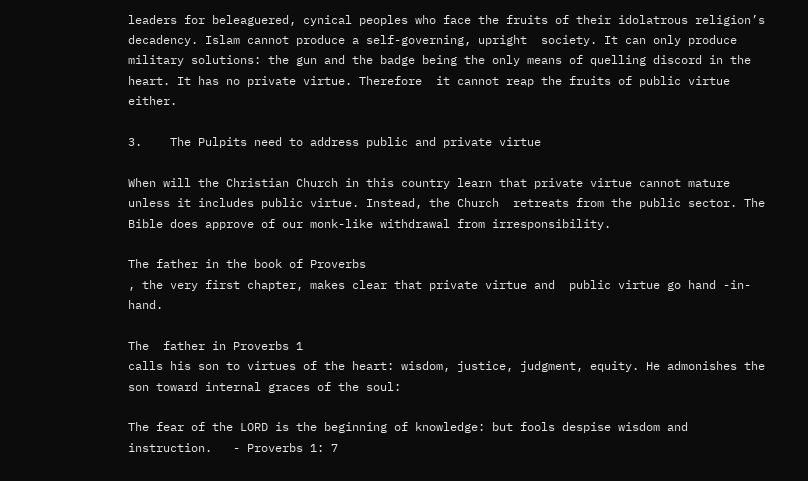leaders for beleaguered, cynical peoples who face the fruits of their idolatrous religion’s decadency. Islam cannot produce a self-governing, upright  society. It can only produce  military solutions: the gun and the badge being the only means of quelling discord in the heart. It has no private virtue. Therefore  it cannot reap the fruits of public virtue either.

3.    The Pulpits need to address public and private virtue

When will the Christian Church in this country learn that private virtue cannot mature unless it includes public virtue. Instead, the Church  retreats from the public sector. The Bible does approve of our monk-like withdrawal from irresponsibility.

The father in the book of Proverbs
, the very first chapter, makes clear that private virtue and  public virtue go hand -in- hand.

The  father in Proverbs 1
calls his son to virtues of the heart: wisdom, justice, judgment, equity. He admonishes the son toward internal graces of the soul:

The fear of the LORD is the beginning of knowledge: but fools despise wisdom and instruction.   - Proverbs 1: 7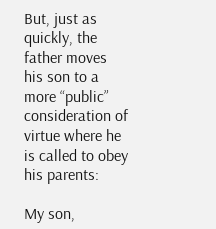But, just as quickly, the father moves his son to a more “public” consideration of virtue where he is called to obey his parents:

My son,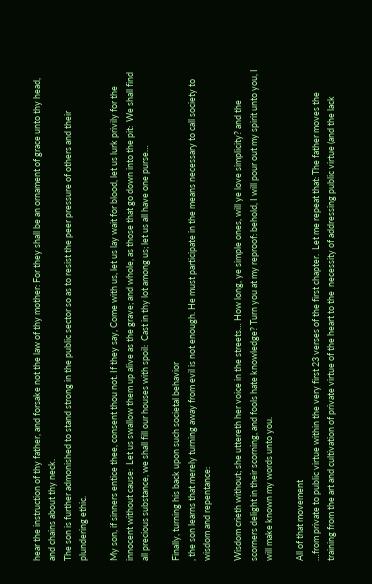hear the instruction of thy father, and forsake not the law of thy mother: For they shall be an ornament of grace unto thy head, and chains about thy neck.
The son is further admonished to stand strong in the public sector so as to resist the peer pressure of others and their plundering ethic.

My son, if sinners entice thee, consent thou not. If they say, Come with us, let us lay wait for blood, let us lurk privily for the innocent without cause:  Let us swallow them up alive as the grave; and whole, as those that go down into the pit:  We shall find all precious substance, we shall fill our houses with spoil:  Cast in thy lot among us; let us all have one purse…

Finally, turning his back upon such societal behavior
, the son learns that merely turning away from evil is not enough. He must participate in the means necessary to call society to wisdom and repentance:

Wisdom crieth without; she uttereth her voice in the streets… How long, ye simple ones, will ye love simplicity? and the scorners delight in their scorning, and fools hate knowledge? Turn you at my reproof: behold, I will pour out my spirit unto you, I will make known my words unto you.

All of that movement
…from private to public virtue within the very first 23 verses of the first chapter.  Let me repeat that: The father moves the training from the art and cultivation of private virtue of the heart to the  necessity of addressing public virtue (and the lack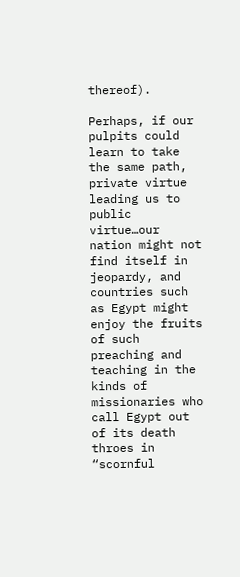thereof).

Perhaps, if our pulpits could learn to take the same path, private virtue leading us to public virtue…our  nation might not find itself in jeopardy, and countries such as Egypt might enjoy the fruits of such preaching and teaching in the kinds of missionaries who call Egypt out of its death throes in  “scornful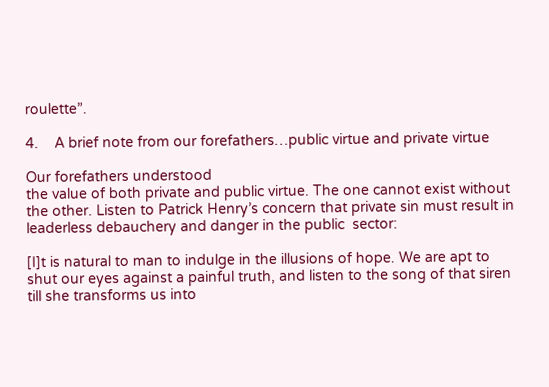roulette”.

4.    A brief note from our forefathers…public virtue and private virtue

Our forefathers understood
the value of both private and public virtue. The one cannot exist without  the other. Listen to Patrick Henry’s concern that private sin must result in leaderless debauchery and danger in the public  sector:

[I]t is natural to man to indulge in the illusions of hope. We are apt to shut our eyes against a painful truth, and listen to the song of that siren till she transforms us into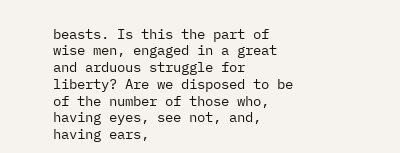beasts. Is this the part of wise men, engaged in a great and arduous struggle for liberty? Are we disposed to be of the number of those who, having eyes, see not, and, having ears,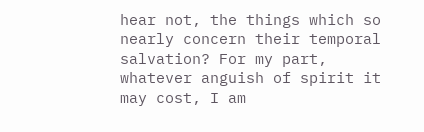hear not, the things which so nearly concern their temporal salvation? For my part, whatever anguish of spirit it may cost, I am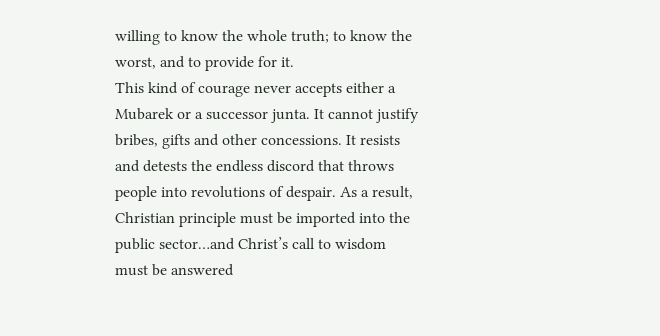willing to know the whole truth; to know the worst, and to provide for it.
This kind of courage never accepts either a Mubarek or a successor junta. It cannot justify bribes, gifts and other concessions. It resists and detests the endless discord that throws people into revolutions of despair. As a result, Christian principle must be imported into the public sector…and Christ’s call to wisdom must be answered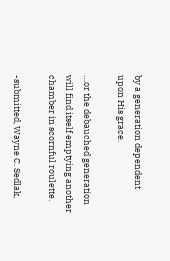by a generation dependent upon His grace.

…or the debauched generation will find itself emptying another chamber in scornful roulette.

-submitted, Wayne C. Sedlak,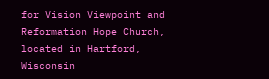for Vision Viewpoint and Reformation Hope Church, located in Hartford, Wisconsin